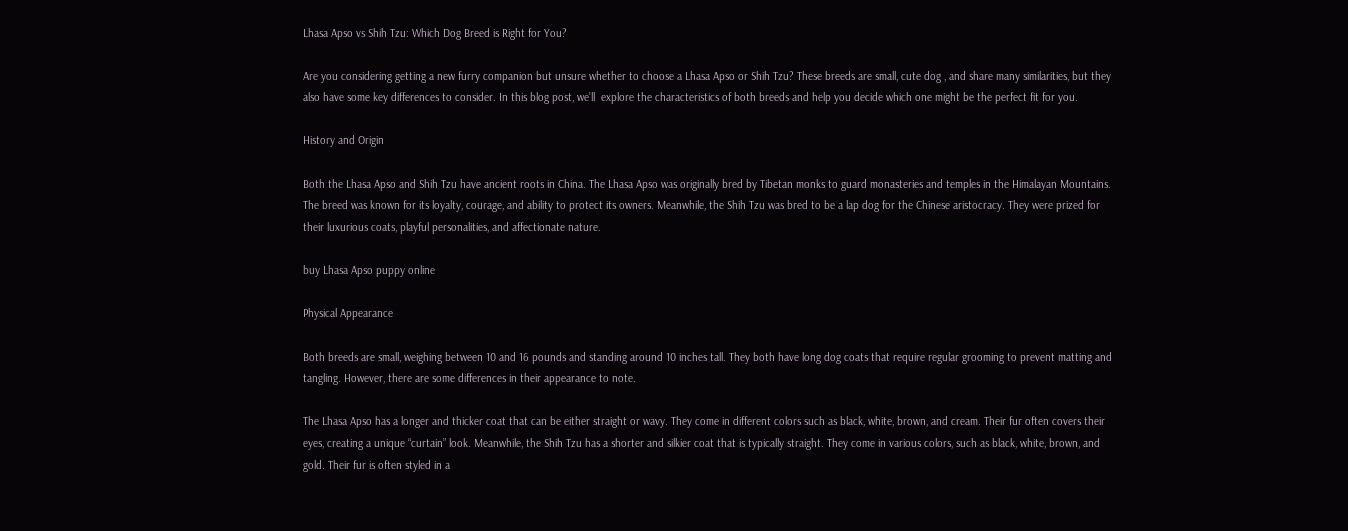Lhasa Apso vs Shih Tzu: Which Dog Breed is Right for You?

Are you considering getting a new furry companion but unsure whether to choose a Lhasa Apso or Shih Tzu? These breeds are small, cute dog , and share many similarities, but they also have some key differences to consider. In this blog post, we’ll  explore the characteristics of both breeds and help you decide which one might be the perfect fit for you.

History and Origin

Both the Lhasa Apso and Shih Tzu have ancient roots in China. The Lhasa Apso was originally bred by Tibetan monks to guard monasteries and temples in the Himalayan Mountains. The breed was known for its loyalty, courage, and ability to protect its owners. Meanwhile, the Shih Tzu was bred to be a lap dog for the Chinese aristocracy. They were prized for their luxurious coats, playful personalities, and affectionate nature.

buy Lhasa Apso puppy online

Physical Appearance

Both breeds are small, weighing between 10 and 16 pounds and standing around 10 inches tall. They both have long dog coats that require regular grooming to prevent matting and tangling. However, there are some differences in their appearance to note.

The Lhasa Apso has a longer and thicker coat that can be either straight or wavy. They come in different colors such as black, white, brown, and cream. Their fur often covers their eyes, creating a unique “curtain” look. Meanwhile, the Shih Tzu has a shorter and silkier coat that is typically straight. They come in various colors, such as black, white, brown, and gold. Their fur is often styled in a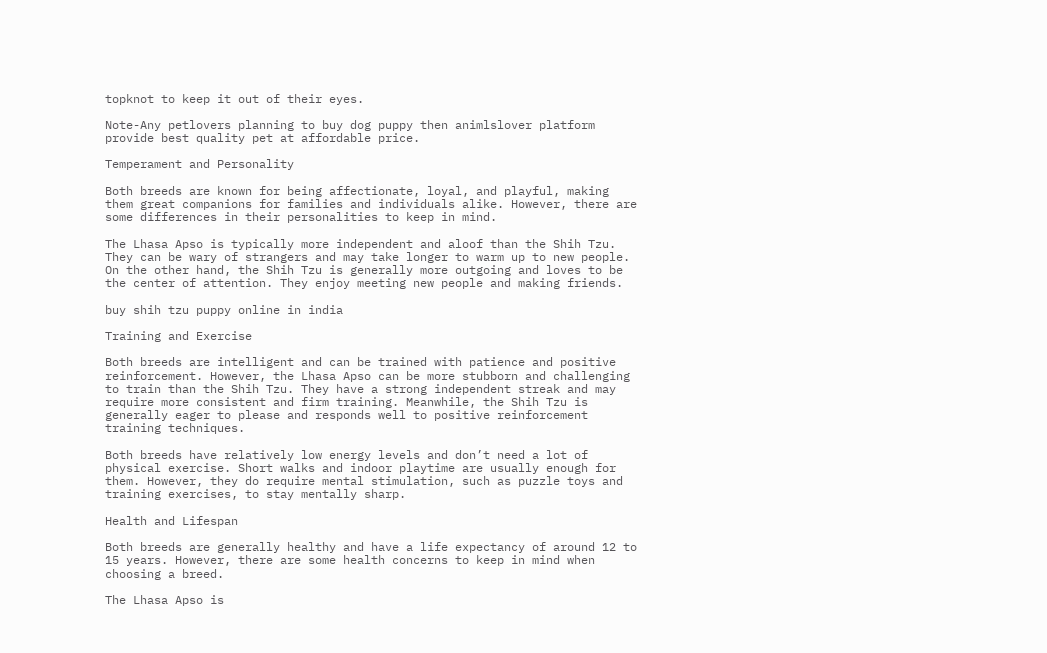topknot to keep it out of their eyes.

Note-Any petlovers planning to buy dog puppy then animlslover platform provide best quality pet at affordable price.

Temperament and Personality

Both breeds are known for being affectionate, loyal, and playful, making them great companions for families and individuals alike. However, there are some differences in their personalities to keep in mind.

The Lhasa Apso is typically more independent and aloof than the Shih Tzu. They can be wary of strangers and may take longer to warm up to new people. On the other hand, the Shih Tzu is generally more outgoing and loves to be the center of attention. They enjoy meeting new people and making friends.

buy shih tzu puppy online in india

Training and Exercise

Both breeds are intelligent and can be trained with patience and positive reinforcement. However, the Lhasa Apso can be more stubborn and challenging to train than the Shih Tzu. They have a strong independent streak and may require more consistent and firm training. Meanwhile, the Shih Tzu is generally eager to please and responds well to positive reinforcement training techniques.

Both breeds have relatively low energy levels and don’t need a lot of physical exercise. Short walks and indoor playtime are usually enough for them. However, they do require mental stimulation, such as puzzle toys and training exercises, to stay mentally sharp.

Health and Lifespan

Both breeds are generally healthy and have a life expectancy of around 12 to 15 years. However, there are some health concerns to keep in mind when choosing a breed.

The Lhasa Apso is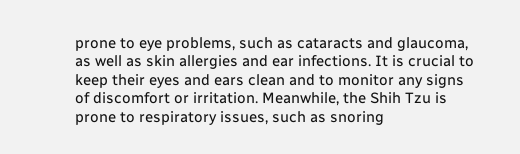prone to eye problems, such as cataracts and glaucoma, as well as skin allergies and ear infections. It is crucial to keep their eyes and ears clean and to monitor any signs of discomfort or irritation. Meanwhile, the Shih Tzu is prone to respiratory issues, such as snoring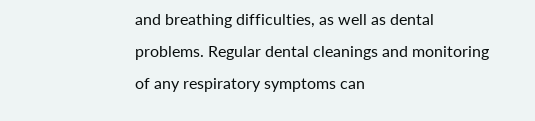and breathing difficulties, as well as dental problems. Regular dental cleanings and monitoring of any respiratory symptoms can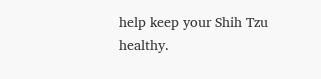help keep your Shih Tzu healthy.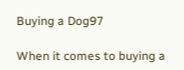Buying a Dog97

When it comes to buying a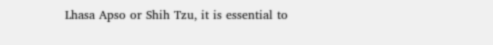Lhasa Apso or Shih Tzu, it is essential to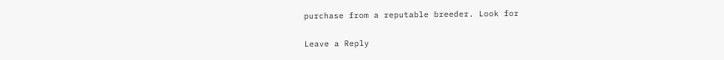purchase from a reputable breeder. Look for

Leave a Reply